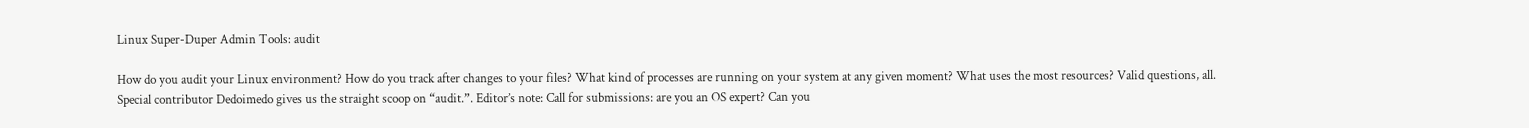Linux Super-Duper Admin Tools: audit

How do you audit your Linux environment? How do you track after changes to your files? What kind of processes are running on your system at any given moment? What uses the most resources? Valid questions, all. Special contributor Dedoimedo gives us the straight scoop on “audit.”. Editor’s note: Call for submissions: are you an OS expert? Can you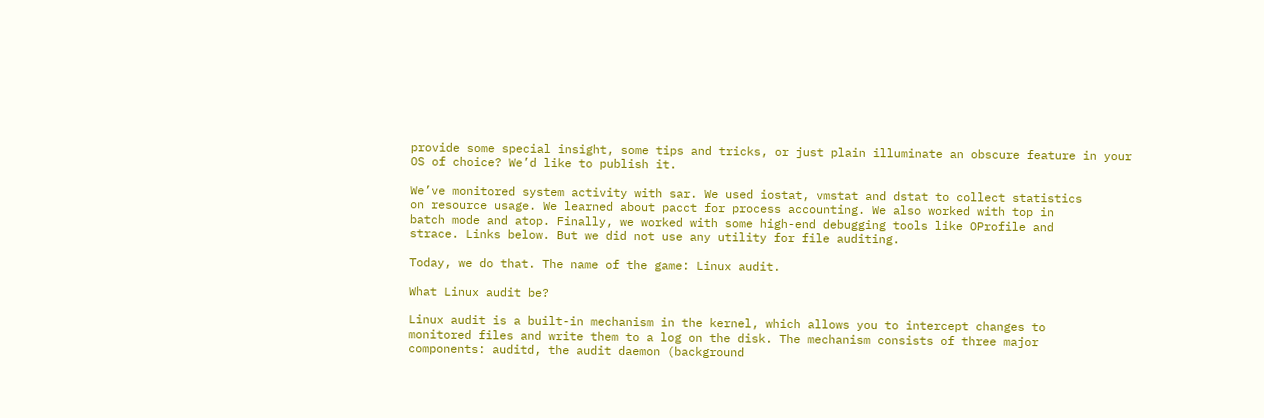provide some special insight, some tips and tricks, or just plain illuminate an obscure feature in your OS of choice? We’d like to publish it.

We’ve monitored system activity with sar. We used iostat, vmstat and dstat to collect statistics
on resource usage. We learned about pacct for process accounting. We also worked with top in
batch mode and atop. Finally, we worked with some high-end debugging tools like OProfile and
strace. Links below. But we did not use any utility for file auditing.

Today, we do that. The name of the game: Linux audit.

What Linux audit be?

Linux audit is a built-in mechanism in the kernel, which allows you to intercept changes to
monitored files and write them to a log on the disk. The mechanism consists of three major
components: auditd, the audit daemon (background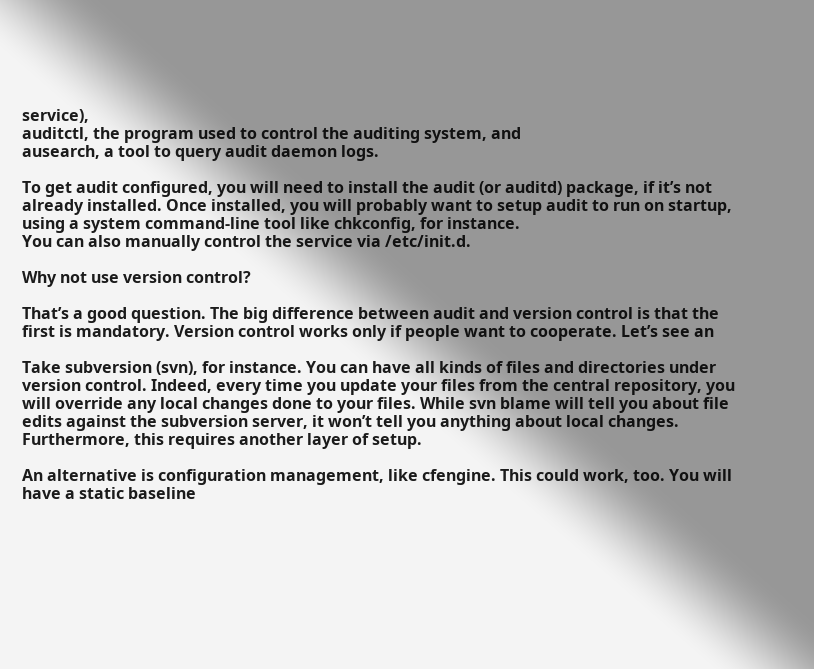service),
auditctl, the program used to control the auditing system, and
ausearch, a tool to query audit daemon logs.

To get audit configured, you will need to install the audit (or auditd) package, if it’s not
already installed. Once installed, you will probably want to setup audit to run on startup,
using a system command-line tool like chkconfig, for instance.
You can also manually control the service via /etc/init.d.

Why not use version control?

That’s a good question. The big difference between audit and version control is that the
first is mandatory. Version control works only if people want to cooperate. Let’s see an

Take subversion (svn), for instance. You can have all kinds of files and directories under
version control. Indeed, every time you update your files from the central repository, you
will override any local changes done to your files. While svn blame will tell you about file
edits against the subversion server, it won’t tell you anything about local changes.
Furthermore, this requires another layer of setup.

An alternative is configuration management, like cfengine. This could work, too. You will
have a static baseline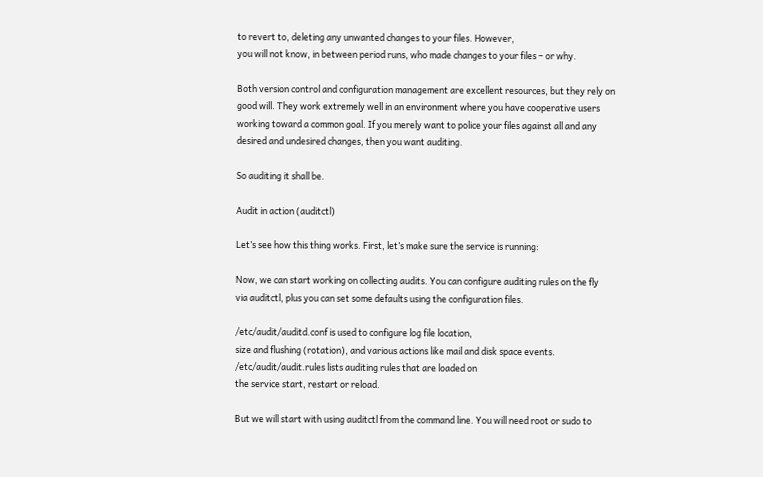to revert to, deleting any unwanted changes to your files. However,
you will not know, in between period runs, who made changes to your files – or why.

Both version control and configuration management are excellent resources, but they rely on
good will. They work extremely well in an environment where you have cooperative users
working toward a common goal. If you merely want to police your files against all and any
desired and undesired changes, then you want auditing.

So auditing it shall be.

Audit in action (auditctl)

Let’s see how this thing works. First, let’s make sure the service is running:

Now, we can start working on collecting audits. You can configure auditing rules on the fly
via auditctl, plus you can set some defaults using the configuration files.

/etc/audit/auditd.conf is used to configure log file location,
size and flushing (rotation), and various actions like mail and disk space events.
/etc/audit/audit.rules lists auditing rules that are loaded on
the service start, restart or reload.

But we will start with using auditctl from the command line. You will need root or sudo to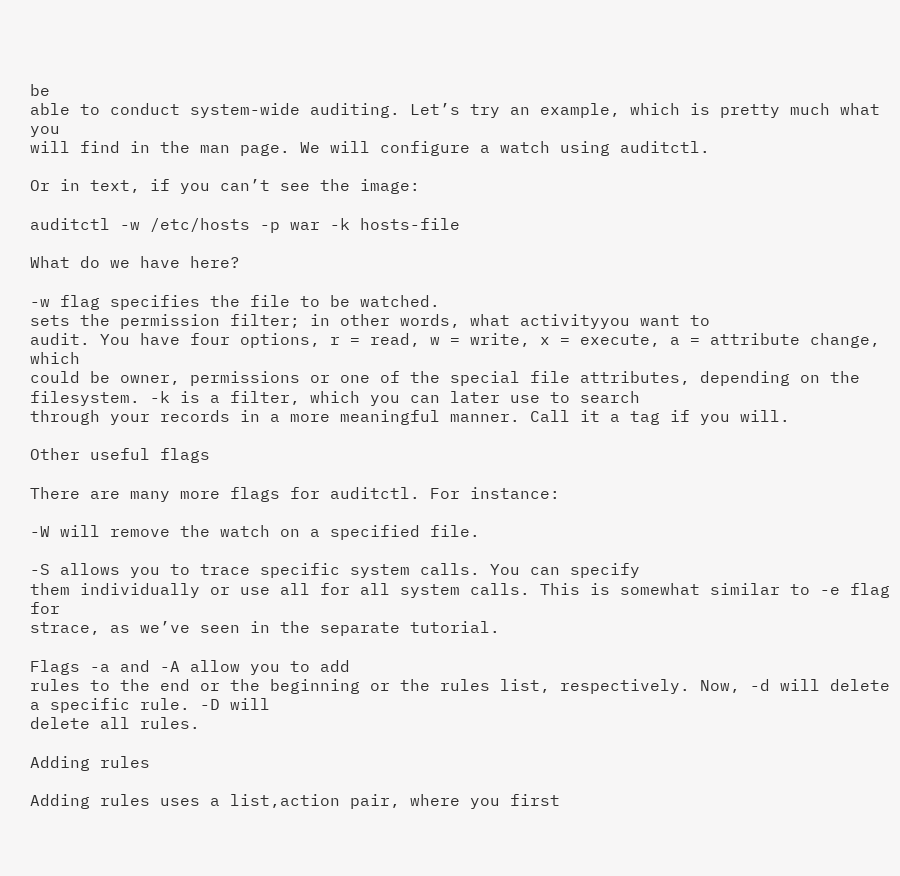be
able to conduct system-wide auditing. Let’s try an example, which is pretty much what you
will find in the man page. We will configure a watch using auditctl.

Or in text, if you can’t see the image:

auditctl -w /etc/hosts -p war -k hosts-file

What do we have here?

-w flag specifies the file to be watched.
sets the permission filter; in other words, what activityyou want to
audit. You have four options, r = read, w = write, x = execute, a = attribute change, which
could be owner, permissions or one of the special file attributes, depending on the
filesystem. -k is a filter, which you can later use to search
through your records in a more meaningful manner. Call it a tag if you will.

Other useful flags

There are many more flags for auditctl. For instance:

-W will remove the watch on a specified file.

-S allows you to trace specific system calls. You can specify
them individually or use all for all system calls. This is somewhat similar to -e flag for
strace, as we’ve seen in the separate tutorial.

Flags -a and -A allow you to add
rules to the end or the beginning or the rules list, respectively. Now, -d will delete a specific rule. -D will
delete all rules.

Adding rules

Adding rules uses a list,action pair, where you first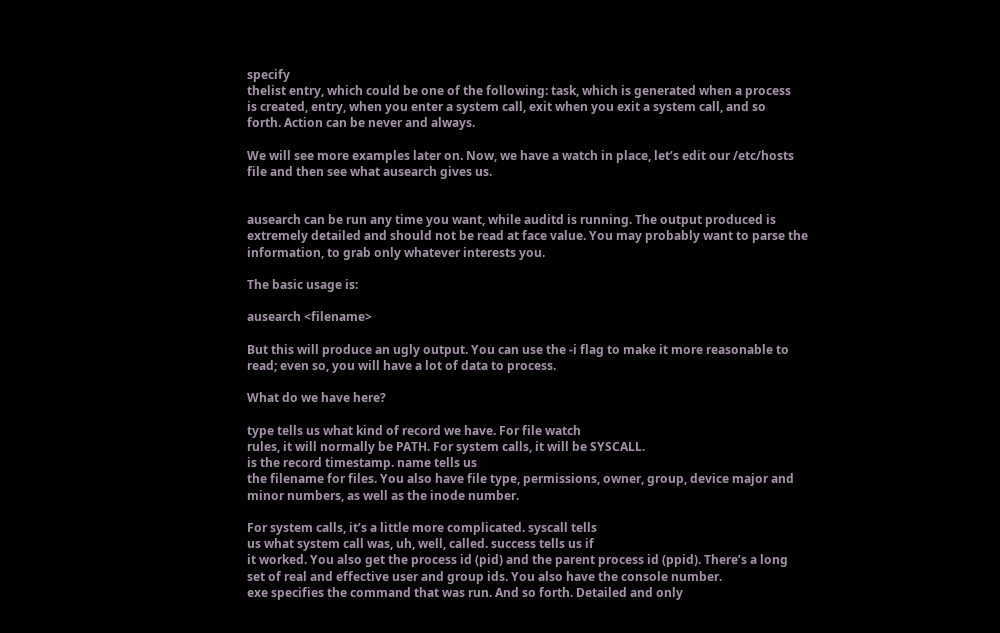specify
thelist entry, which could be one of the following: task, which is generated when a process
is created, entry, when you enter a system call, exit when you exit a system call, and so
forth. Action can be never and always.

We will see more examples later on. Now, we have a watch in place, let’s edit our /etc/hosts
file and then see what ausearch gives us.


ausearch can be run any time you want, while auditd is running. The output produced is
extremely detailed and should not be read at face value. You may probably want to parse the
information, to grab only whatever interests you.

The basic usage is:

ausearch <filename>

But this will produce an ugly output. You can use the -i flag to make it more reasonable to
read; even so, you will have a lot of data to process.

What do we have here?

type tells us what kind of record we have. For file watch
rules, it will normally be PATH. For system calls, it will be SYSCALL.
is the record timestamp. name tells us
the filename for files. You also have file type, permissions, owner, group, device major and
minor numbers, as well as the inode number.

For system calls, it’s a little more complicated. syscall tells
us what system call was, uh, well, called. success tells us if
it worked. You also get the process id (pid) and the parent process id (ppid). There’s a long
set of real and effective user and group ids. You also have the console number.
exe specifies the command that was run. And so forth. Detailed and only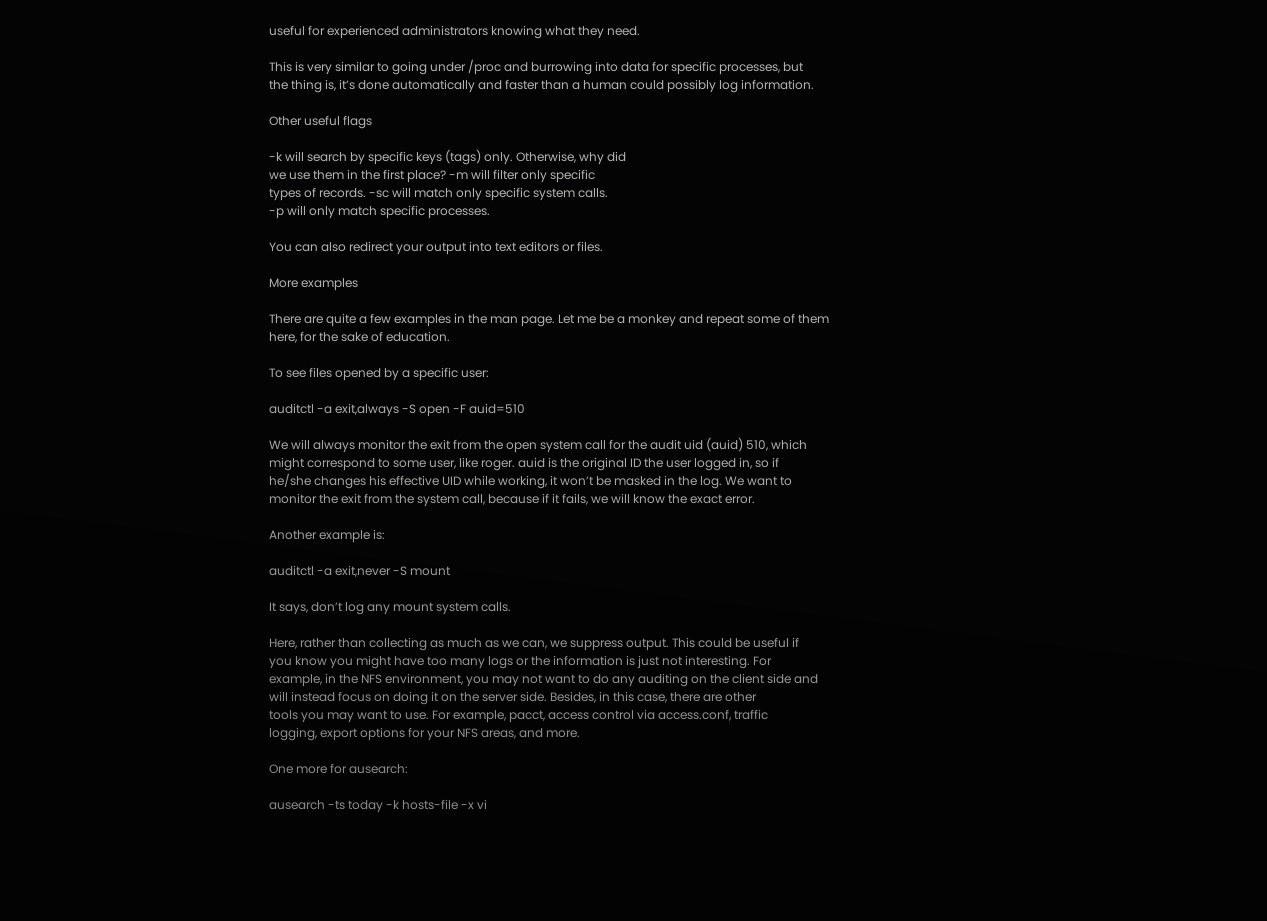useful for experienced administrators knowing what they need.

This is very similar to going under /proc and burrowing into data for specific processes, but
the thing is, it’s done automatically and faster than a human could possibly log information.

Other useful flags

-k will search by specific keys (tags) only. Otherwise, why did
we use them in the first place? -m will filter only specific
types of records. -sc will match only specific system calls.
-p will only match specific processes.

You can also redirect your output into text editors or files.

More examples

There are quite a few examples in the man page. Let me be a monkey and repeat some of them
here, for the sake of education.

To see files opened by a specific user:

auditctl -a exit,always -S open -F auid=510

We will always monitor the exit from the open system call for the audit uid (auid) 510, which
might correspond to some user, like roger. auid is the original ID the user logged in, so if
he/she changes his effective UID while working, it won’t be masked in the log. We want to
monitor the exit from the system call, because if it fails, we will know the exact error.

Another example is:

auditctl -a exit,never -S mount

It says, don’t log any mount system calls.

Here, rather than collecting as much as we can, we suppress output. This could be useful if
you know you might have too many logs or the information is just not interesting. For
example, in the NFS environment, you may not want to do any auditing on the client side and
will instead focus on doing it on the server side. Besides, in this case, there are other
tools you may want to use. For example, pacct, access control via access.conf, traffic
logging, export options for your NFS areas, and more.

One more for ausearch:

ausearch -ts today -k hosts-file -x vi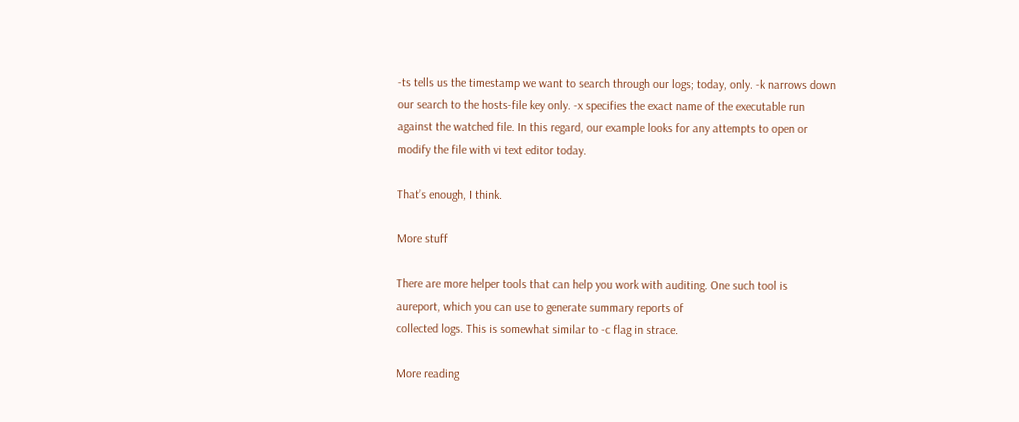-ts tells us the timestamp we want to search through our logs; today, only. -k narrows down
our search to the hosts-file key only. -x specifies the exact name of the executable run
against the watched file. In this regard, our example looks for any attempts to open or
modify the file with vi text editor today.

That’s enough, I think.

More stuff

There are more helper tools that can help you work with auditing. One such tool is
aureport, which you can use to generate summary reports of
collected logs. This is somewhat similar to -c flag in strace.

More reading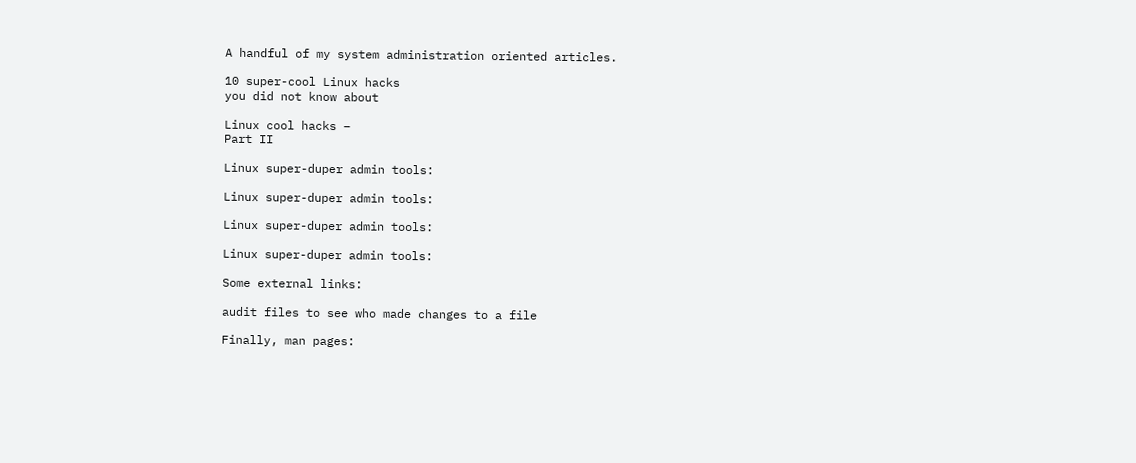A handful of my system administration oriented articles.

10 super-cool Linux hacks
you did not know about

Linux cool hacks –
Part II

Linux super-duper admin tools:

Linux super-duper admin tools:

Linux super-duper admin tools:

Linux super-duper admin tools:

Some external links:

audit files to see who made changes to a file

Finally, man pages: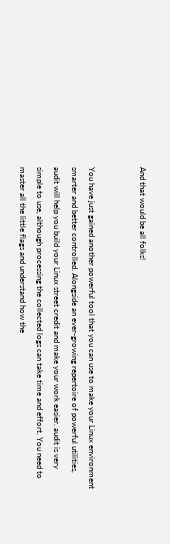And that would be all folks!


You have just gained another powerful tool that you can use to make your Linux environment
smarter and better controlled. Alongside an ever-growing repertoire of powerful utilities,
audit will help you build your Linux street credit and make your work easier. audit is very
simple to use, although processing the collected logs can take time and effort. You need to
master all the little flags and understand how the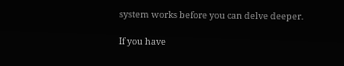system works before you can delve deeper.

If you have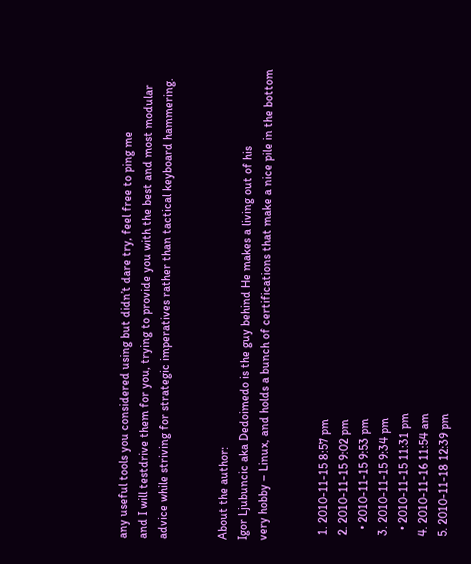any useful tools you considered using but didn’t dare try, feel free to ping me
and I will testdrive them for you, trying to provide you with the best and most modular
advice while striving for strategic imperatives rather than tactical keyboard hammering.


About the author:
Igor Ljubuncic aka Dedoimedo is the guy behind He makes a living out of his
very hobby – Linux, and holds a bunch of certifications that make a nice pile in the bottom


  1. 2010-11-15 8:57 pm
  2. 2010-11-15 9:02 pm
    • 2010-11-15 9:53 pm
  3. 2010-11-15 9:34 pm
    • 2010-11-15 11:31 pm
  4. 2010-11-16 11:54 am
  5. 2010-11-18 12:39 pm